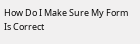How Do I Make Sure My Form Is Correct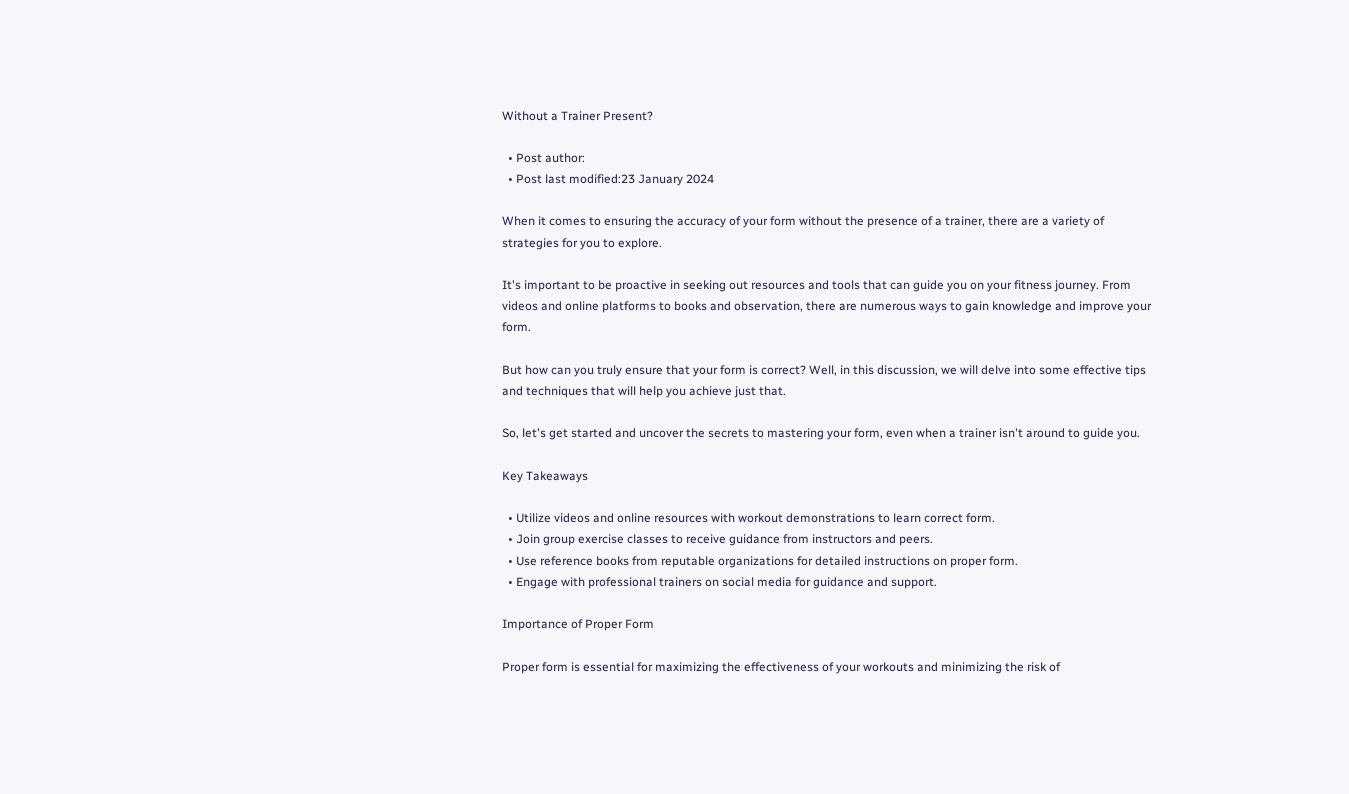Without a Trainer Present?

  • Post author:
  • Post last modified:23 January 2024

When it comes to ensuring the accuracy of your form without the presence of a trainer, there are a variety of strategies for you to explore.

It's important to be proactive in seeking out resources and tools that can guide you on your fitness journey. From videos and online platforms to books and observation, there are numerous ways to gain knowledge and improve your form.

But how can you truly ensure that your form is correct? Well, in this discussion, we will delve into some effective tips and techniques that will help you achieve just that.

So, let's get started and uncover the secrets to mastering your form, even when a trainer isn't around to guide you.

Key Takeaways

  • Utilize videos and online resources with workout demonstrations to learn correct form.
  • Join group exercise classes to receive guidance from instructors and peers.
  • Use reference books from reputable organizations for detailed instructions on proper form.
  • Engage with professional trainers on social media for guidance and support.

Importance of Proper Form

Proper form is essential for maximizing the effectiveness of your workouts and minimizing the risk of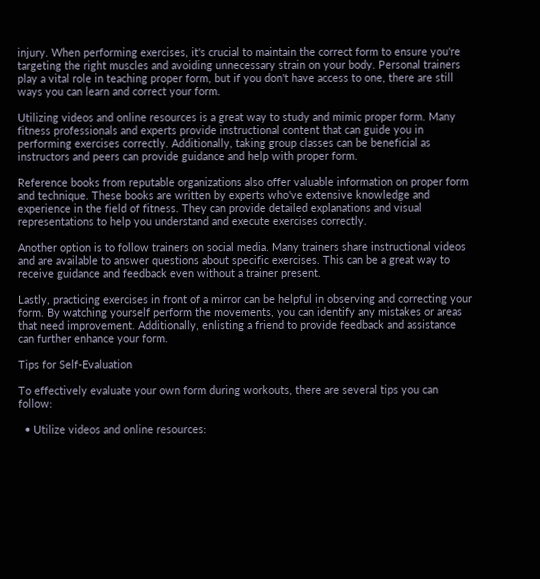injury. When performing exercises, it's crucial to maintain the correct form to ensure you're targeting the right muscles and avoiding unnecessary strain on your body. Personal trainers play a vital role in teaching proper form, but if you don't have access to one, there are still ways you can learn and correct your form.

Utilizing videos and online resources is a great way to study and mimic proper form. Many fitness professionals and experts provide instructional content that can guide you in performing exercises correctly. Additionally, taking group classes can be beneficial as instructors and peers can provide guidance and help with proper form.

Reference books from reputable organizations also offer valuable information on proper form and technique. These books are written by experts who've extensive knowledge and experience in the field of fitness. They can provide detailed explanations and visual representations to help you understand and execute exercises correctly.

Another option is to follow trainers on social media. Many trainers share instructional videos and are available to answer questions about specific exercises. This can be a great way to receive guidance and feedback even without a trainer present.

Lastly, practicing exercises in front of a mirror can be helpful in observing and correcting your form. By watching yourself perform the movements, you can identify any mistakes or areas that need improvement. Additionally, enlisting a friend to provide feedback and assistance can further enhance your form.

Tips for Self-Evaluation

To effectively evaluate your own form during workouts, there are several tips you can follow:

  • Utilize videos and online resources: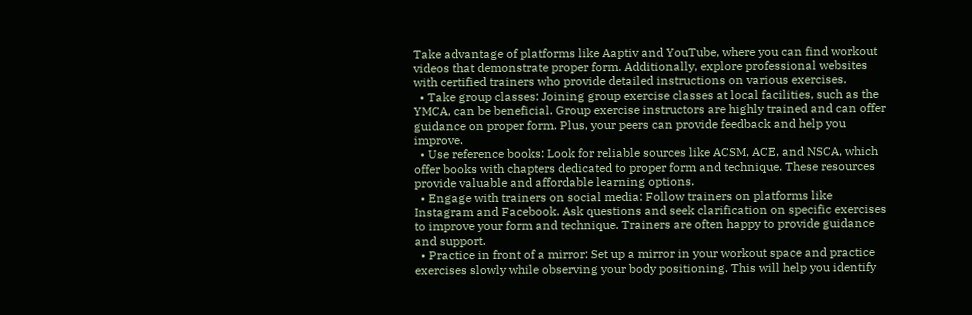Take advantage of platforms like Aaptiv and YouTube, where you can find workout videos that demonstrate proper form. Additionally, explore professional websites with certified trainers who provide detailed instructions on various exercises.
  • Take group classes: Joining group exercise classes at local facilities, such as the YMCA, can be beneficial. Group exercise instructors are highly trained and can offer guidance on proper form. Plus, your peers can provide feedback and help you improve.
  • Use reference books: Look for reliable sources like ACSM, ACE, and NSCA, which offer books with chapters dedicated to proper form and technique. These resources provide valuable and affordable learning options.
  • Engage with trainers on social media: Follow trainers on platforms like Instagram and Facebook. Ask questions and seek clarification on specific exercises to improve your form and technique. Trainers are often happy to provide guidance and support.
  • Practice in front of a mirror: Set up a mirror in your workout space and practice exercises slowly while observing your body positioning. This will help you identify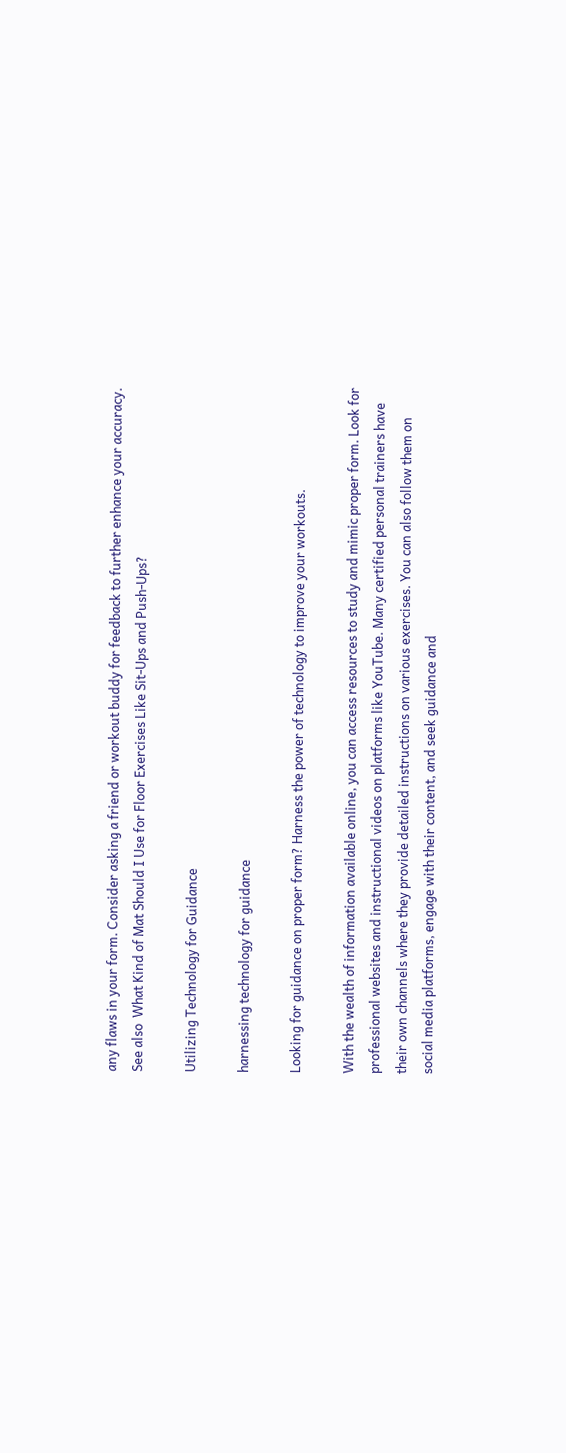any flaws in your form. Consider asking a friend or workout buddy for feedback to further enhance your accuracy.
See also  What Kind of Mat Should I Use for Floor Exercises Like Sit-Ups and Push-Ups?

Utilizing Technology for Guidance

harnessing technology for guidance

Looking for guidance on proper form? Harness the power of technology to improve your workouts.

With the wealth of information available online, you can access resources to study and mimic proper form. Look for professional websites and instructional videos on platforms like YouTube. Many certified personal trainers have their own channels where they provide detailed instructions on various exercises. You can also follow them on social media platforms, engage with their content, and seek guidance and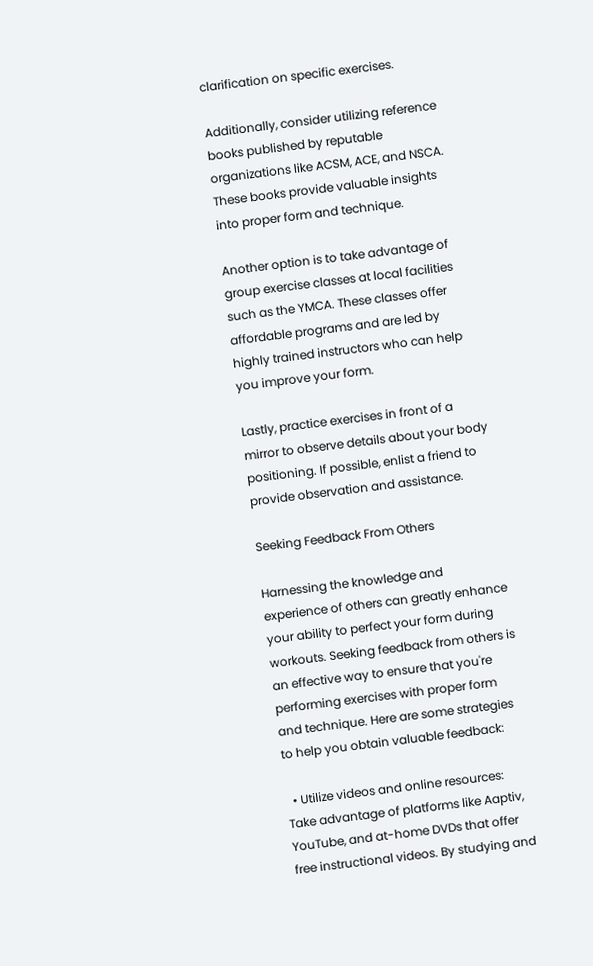clarification on specific exercises.

Additionally, consider utilizing reference books published by reputable organizations like ACSM, ACE, and NSCA. These books provide valuable insights into proper form and technique.

Another option is to take advantage of group exercise classes at local facilities such as the YMCA. These classes offer affordable programs and are led by highly trained instructors who can help you improve your form.

Lastly, practice exercises in front of a mirror to observe details about your body positioning. If possible, enlist a friend to provide observation and assistance.

Seeking Feedback From Others

Harnessing the knowledge and experience of others can greatly enhance your ability to perfect your form during workouts. Seeking feedback from others is an effective way to ensure that you're performing exercises with proper form and technique. Here are some strategies to help you obtain valuable feedback:

  • Utilize videos and online resources: Take advantage of platforms like Aaptiv, YouTube, and at-home DVDs that offer free instructional videos. By studying and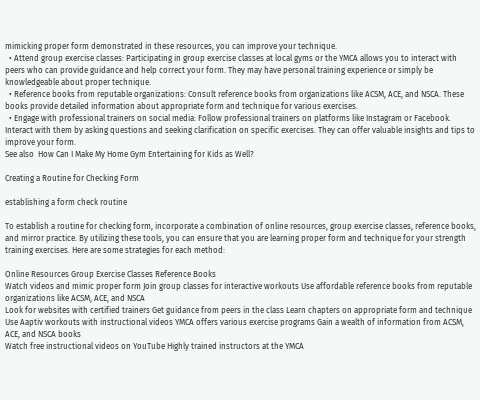mimicking proper form demonstrated in these resources, you can improve your technique.
  • Attend group exercise classes: Participating in group exercise classes at local gyms or the YMCA allows you to interact with peers who can provide guidance and help correct your form. They may have personal training experience or simply be knowledgeable about proper technique.
  • Reference books from reputable organizations: Consult reference books from organizations like ACSM, ACE, and NSCA. These books provide detailed information about appropriate form and technique for various exercises.
  • Engage with professional trainers on social media: Follow professional trainers on platforms like Instagram or Facebook. Interact with them by asking questions and seeking clarification on specific exercises. They can offer valuable insights and tips to improve your form.
See also  How Can I Make My Home Gym Entertaining for Kids as Well?

Creating a Routine for Checking Form

establishing a form check routine

To establish a routine for checking form, incorporate a combination of online resources, group exercise classes, reference books, and mirror practice. By utilizing these tools, you can ensure that you are learning proper form and technique for your strength training exercises. Here are some strategies for each method:

Online Resources Group Exercise Classes Reference Books
Watch videos and mimic proper form Join group classes for interactive workouts Use affordable reference books from reputable organizations like ACSM, ACE, and NSCA
Look for websites with certified trainers Get guidance from peers in the class Learn chapters on appropriate form and technique
Use Aaptiv workouts with instructional videos YMCA offers various exercise programs Gain a wealth of information from ACSM, ACE, and NSCA books
Watch free instructional videos on YouTube Highly trained instructors at the YMCA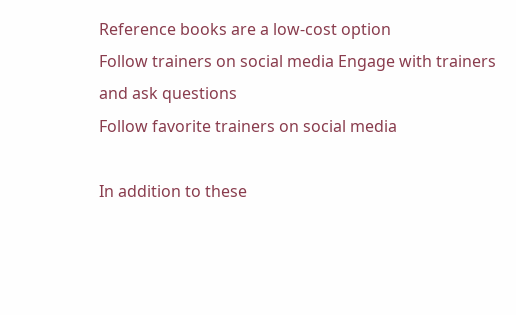Reference books are a low-cost option
Follow trainers on social media Engage with trainers and ask questions
Follow favorite trainers on social media

In addition to these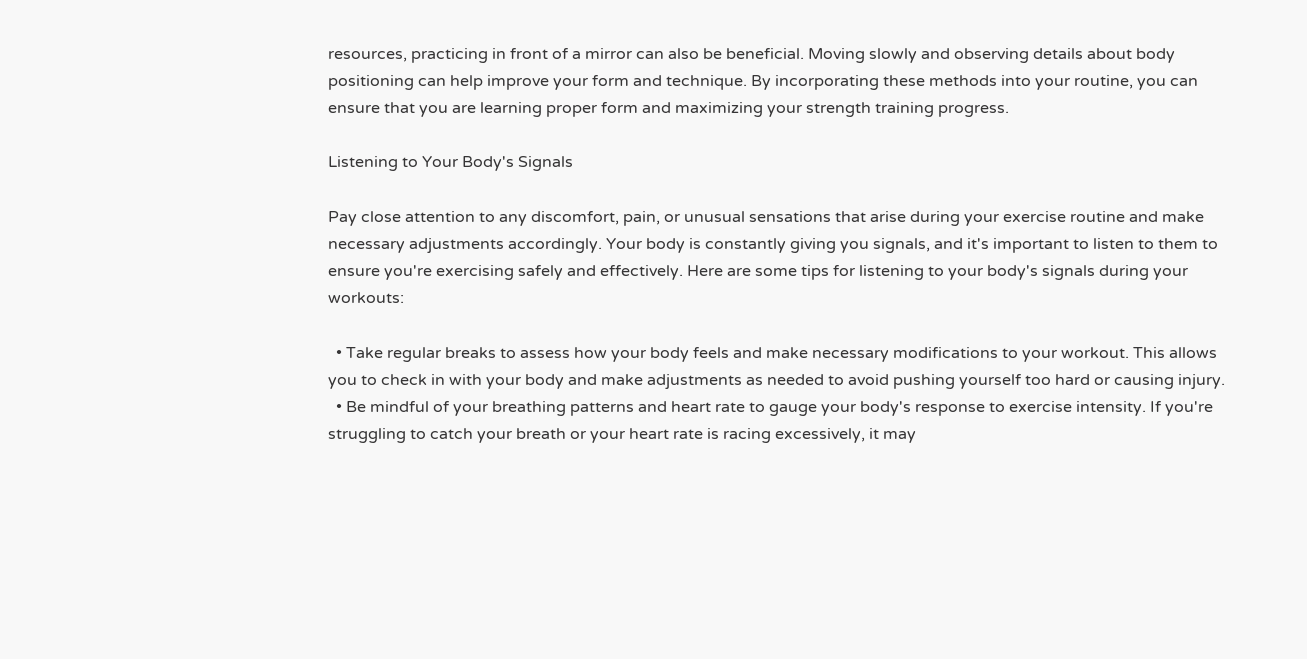resources, practicing in front of a mirror can also be beneficial. Moving slowly and observing details about body positioning can help improve your form and technique. By incorporating these methods into your routine, you can ensure that you are learning proper form and maximizing your strength training progress.

Listening to Your Body's Signals

Pay close attention to any discomfort, pain, or unusual sensations that arise during your exercise routine and make necessary adjustments accordingly. Your body is constantly giving you signals, and it's important to listen to them to ensure you're exercising safely and effectively. Here are some tips for listening to your body's signals during your workouts:

  • Take regular breaks to assess how your body feels and make necessary modifications to your workout. This allows you to check in with your body and make adjustments as needed to avoid pushing yourself too hard or causing injury.
  • Be mindful of your breathing patterns and heart rate to gauge your body's response to exercise intensity. If you're struggling to catch your breath or your heart rate is racing excessively, it may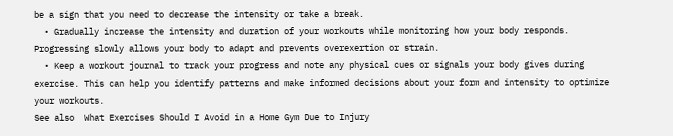be a sign that you need to decrease the intensity or take a break.
  • Gradually increase the intensity and duration of your workouts while monitoring how your body responds. Progressing slowly allows your body to adapt and prevents overexertion or strain.
  • Keep a workout journal to track your progress and note any physical cues or signals your body gives during exercise. This can help you identify patterns and make informed decisions about your form and intensity to optimize your workouts.
See also  What Exercises Should I Avoid in a Home Gym Due to Injury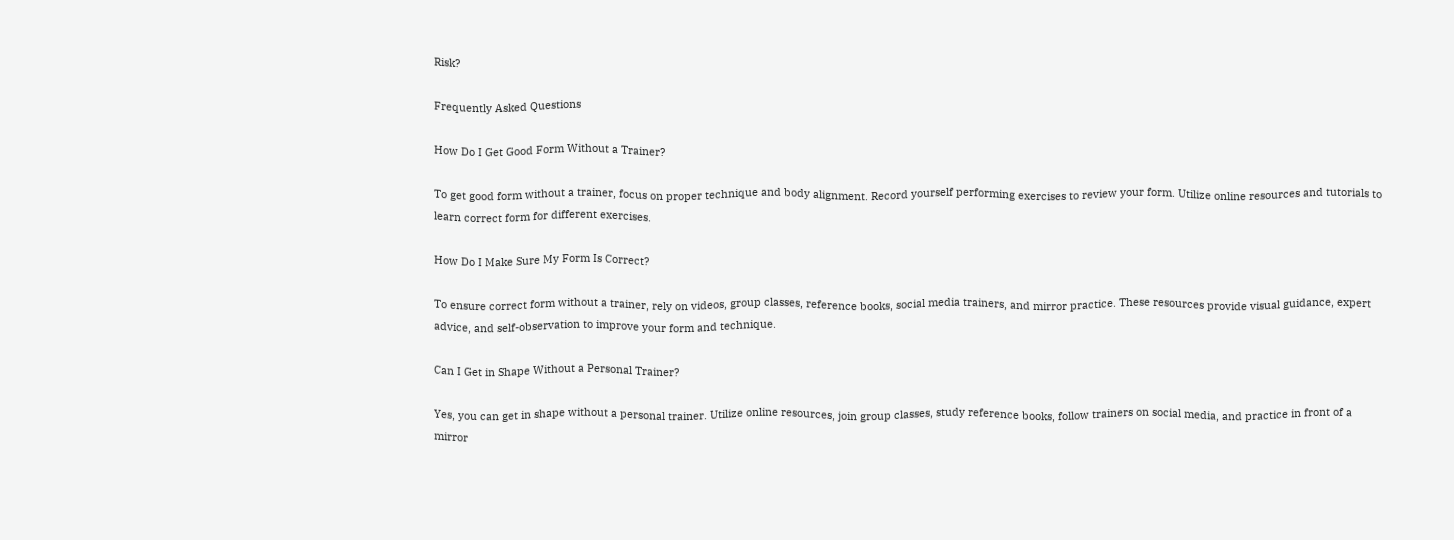Risk?

Frequently Asked Questions

How Do I Get Good Form Without a Trainer?

To get good form without a trainer, focus on proper technique and body alignment. Record yourself performing exercises to review your form. Utilize online resources and tutorials to learn correct form for different exercises.

How Do I Make Sure My Form Is Correct?

To ensure correct form without a trainer, rely on videos, group classes, reference books, social media trainers, and mirror practice. These resources provide visual guidance, expert advice, and self-observation to improve your form and technique.

Can I Get in Shape Without a Personal Trainer?

Yes, you can get in shape without a personal trainer. Utilize online resources, join group classes, study reference books, follow trainers on social media, and practice in front of a mirror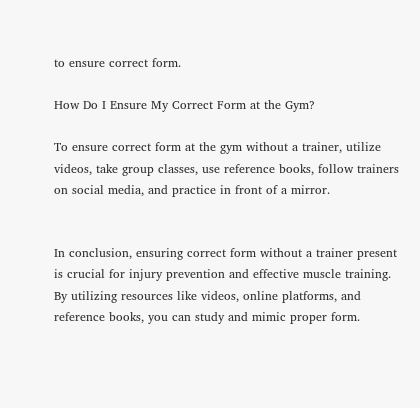to ensure correct form.

How Do I Ensure My Correct Form at the Gym?

To ensure correct form at the gym without a trainer, utilize videos, take group classes, use reference books, follow trainers on social media, and practice in front of a mirror.


In conclusion, ensuring correct form without a trainer present is crucial for injury prevention and effective muscle training. By utilizing resources like videos, online platforms, and reference books, you can study and mimic proper form.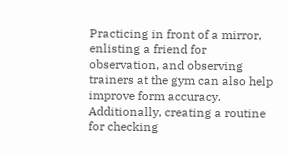Practicing in front of a mirror, enlisting a friend for observation, and observing trainers at the gym can also help improve form accuracy. Additionally, creating a routine for checking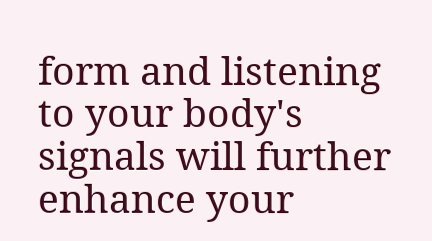form and listening to your body's signals will further enhance your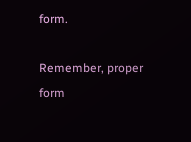form.

Remember, proper form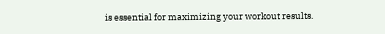is essential for maximizing your workout results.